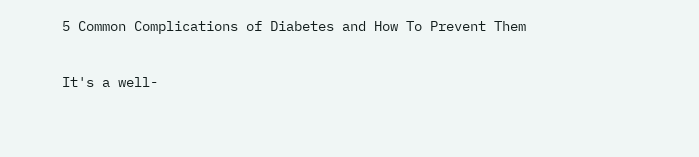5 Common Complications of Diabetes and How To Prevent Them

It's a well-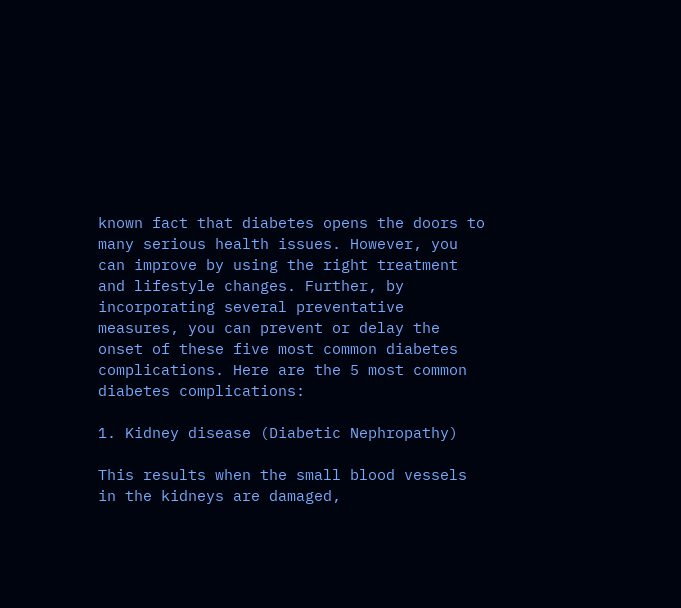known fact that diabetes opens the doors to many serious health issues. However, you can improve by using the right treatment and lifestyle changes. Further, by incorporating several preventative measures, you can prevent or delay the onset of these five most common diabetes complications. Here are the 5 most common diabetes complications:

1. Kidney disease (Diabetic Nephropathy)

This results when the small blood vessels in the kidneys are damaged,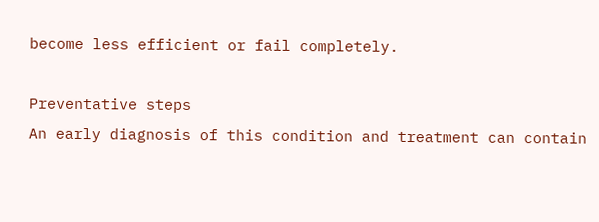become less efficient or fail completely.

Preventative steps
An early diagnosis of this condition and treatment can contain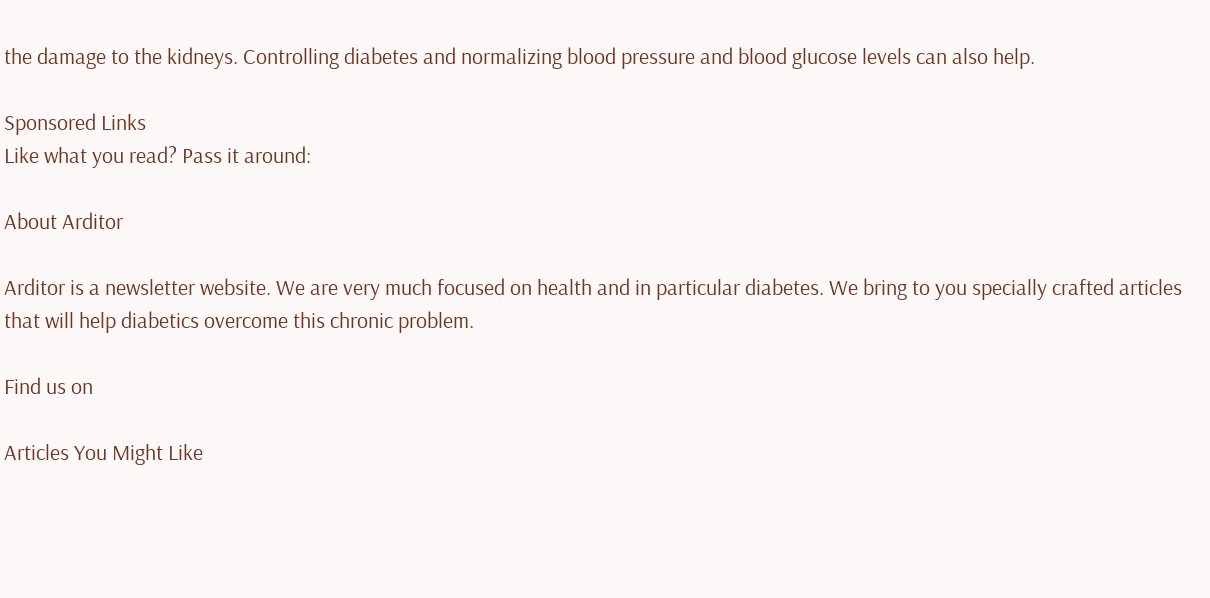the damage to the kidneys. Controlling diabetes and normalizing blood pressure and blood glucose levels can also help.

Sponsored Links
Like what you read? Pass it around:

About Arditor

Arditor is a newsletter website. We are very much focused on health and in particular diabetes. We bring to you specially crafted articles that will help diabetics overcome this chronic problem.

Find us on

Articles You Might Like